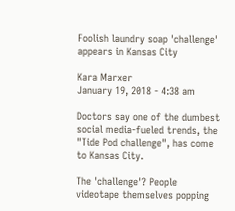Foolish laundry soap 'challenge' appears in Kansas City

Kara Marxer
January 19, 2018 - 4:38 am

Doctors say one of the dumbest social media-fueled trends, the "Tide Pod challenge", has come to Kansas City.

The 'challenge'? People videotape themselves popping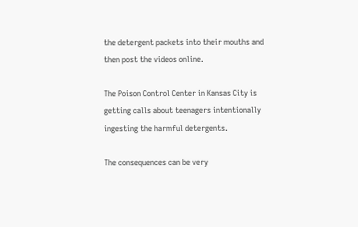the detergent packets into their mouths and then post the videos online.

The Poison Control Center in Kansas City is getting calls about teenagers intentionally ingesting the harmful detergents.

The consequences can be very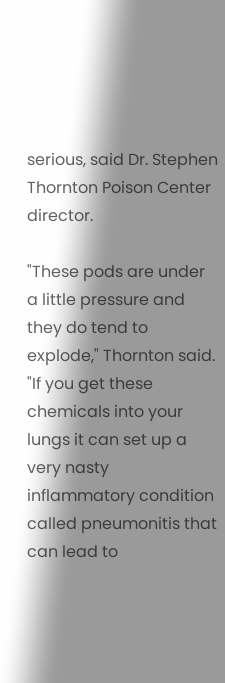serious, said Dr. Stephen Thornton Poison Center director.

"These pods are under a little pressure and they do tend to explode," Thornton said. "If you get these chemicals into your lungs it can set up a very nasty inflammatory condition called pneumonitis that can lead to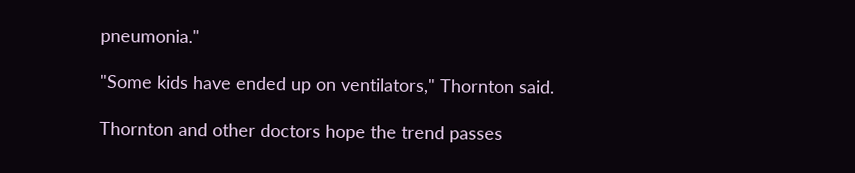pneumonia."

"Some kids have ended up on ventilators," Thornton said.

Thornton and other doctors hope the trend passes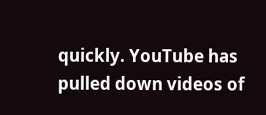quickly. YouTube has pulled down videos of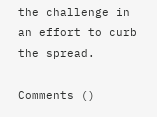the challenge in an effort to curb the spread.

Comments ()